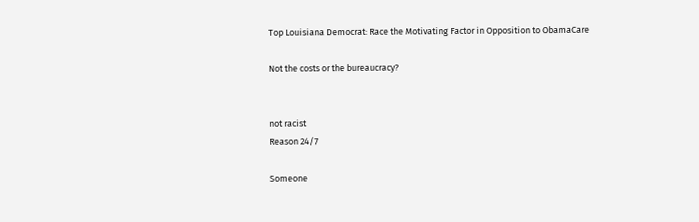Top Louisiana Democrat: Race the Motivating Factor in Opposition to ObamaCare

Not the costs or the bureaucracy?


not racist
Reason 24/7

Someone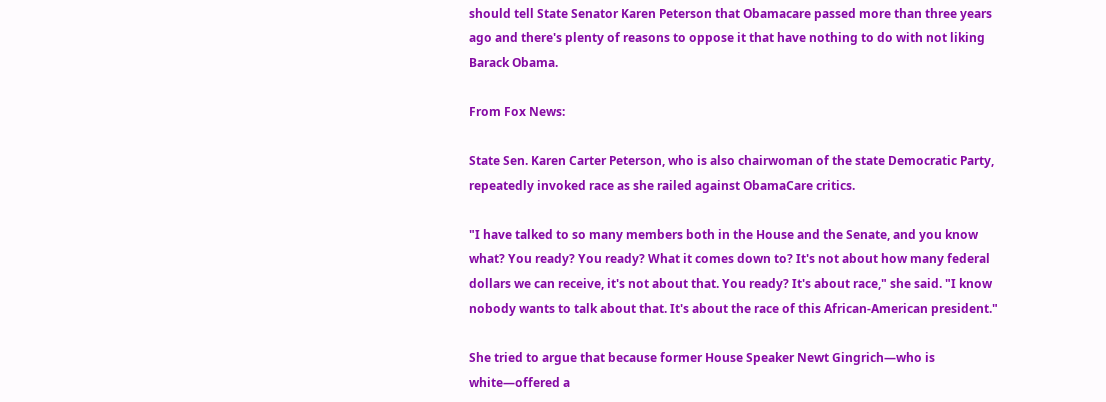should tell State Senator Karen Peterson that Obamacare passed more than three years ago and there's plenty of reasons to oppose it that have nothing to do with not liking Barack Obama.

From Fox News:

State Sen. Karen Carter Peterson, who is also chairwoman of the state Democratic Party, repeatedly invoked race as she railed against ObamaCare critics.

"I have talked to so many members both in the House and the Senate, and you know what? You ready? You ready? What it comes down to? It's not about how many federal dollars we can receive, it's not about that. You ready? It's about race," she said. "I know nobody wants to talk about that. It's about the race of this African-American president."

She tried to argue that because former House Speaker Newt Gingrich—who is white—offered a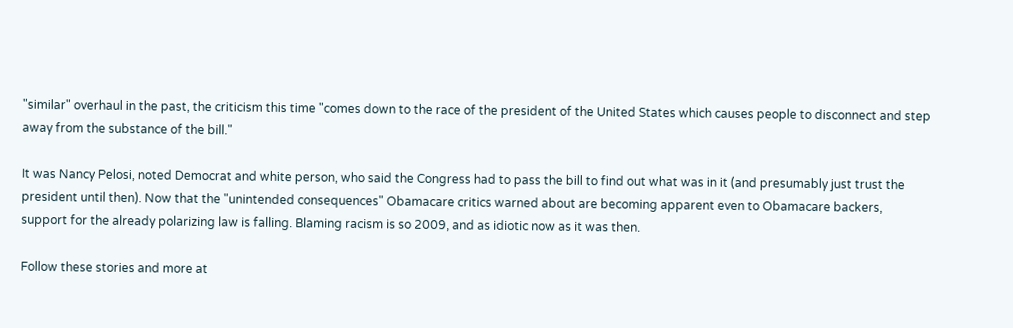"similar" overhaul in the past, the criticism this time "comes down to the race of the president of the United States which causes people to disconnect and step away from the substance of the bill."

It was Nancy Pelosi, noted Democrat and white person, who said the Congress had to pass the bill to find out what was in it (and presumably just trust the president until then). Now that the "unintended consequences" Obamacare critics warned about are becoming apparent even to Obamacare backers, support for the already polarizing law is falling. Blaming racism is so 2009, and as idiotic now as it was then.

Follow these stories and more at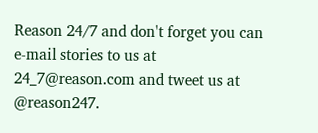Reason 24/7 and don't forget you can e-mail stories to us at 24_7@reason.com and tweet us at @reason247.